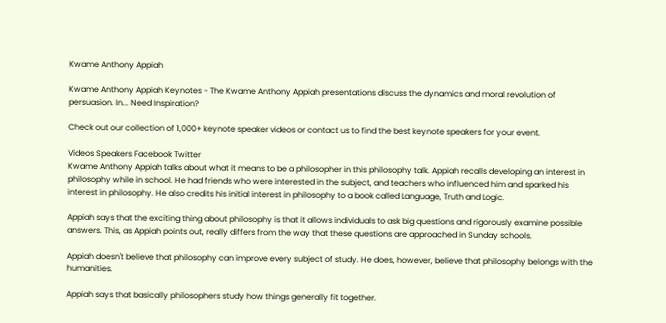Kwame Anthony Appiah

Kwame Anthony Appiah Keynotes - The Kwame Anthony Appiah presentations discuss the dynamics and moral revolution of persuasion. In... Need Inspiration?

Check out our collection of 1,000+ keynote speaker videos or contact us to find the best keynote speakers for your event.

Videos Speakers Facebook Twitter
Kwame Anthony Appiah talks about what it means to be a philosopher in this philosophy talk. Appiah recalls developing an interest in philosophy while in school. He had friends who were interested in the subject, and teachers who influenced him and sparked his interest in philosophy. He also credits his initial interest in philosophy to a book called Language, Truth and Logic.

Appiah says that the exciting thing about philosophy is that it allows individuals to ask big questions and rigorously examine possible answers. This, as Appiah points out, really differs from the way that these questions are approached in Sunday schools.

Appiah doesn't believe that philosophy can improve every subject of study. He does, however, believe that philosophy belongs with the humanities.

Appiah says that basically philosophers study how things generally fit together.